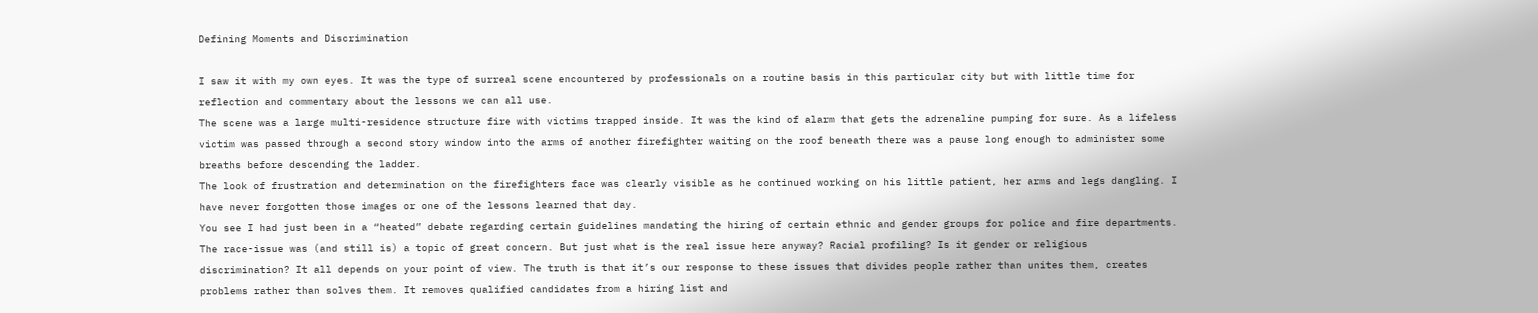Defining Moments and Discrimination

I saw it with my own eyes. It was the type of surreal scene encountered by professionals on a routine basis in this particular city but with little time for reflection and commentary about the lessons we can all use.
The scene was a large multi-residence structure fire with victims trapped inside. It was the kind of alarm that gets the adrenaline pumping for sure. As a lifeless victim was passed through a second story window into the arms of another firefighter waiting on the roof beneath there was a pause long enough to administer some breaths before descending the ladder.
The look of frustration and determination on the firefighters face was clearly visible as he continued working on his little patient, her arms and legs dangling. I have never forgotten those images or one of the lessons learned that day.
You see I had just been in a “heated” debate regarding certain guidelines mandating the hiring of certain ethnic and gender groups for police and fire departments. The race-issue was (and still is) a topic of great concern. But just what is the real issue here anyway? Racial profiling? Is it gender or religious discrimination? It all depends on your point of view. The truth is that it’s our response to these issues that divides people rather than unites them, creates problems rather than solves them. It removes qualified candidates from a hiring list and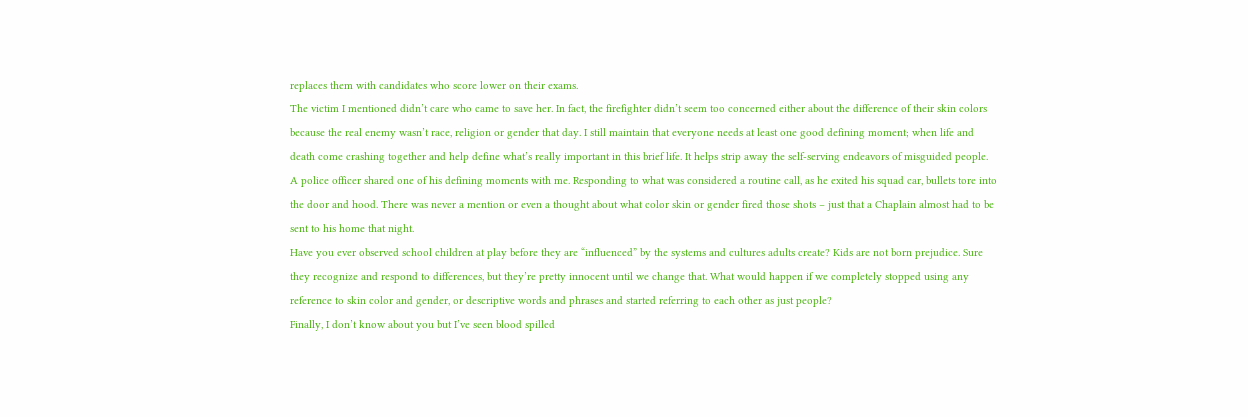replaces them with candidates who score lower on their exams.
The victim I mentioned didn’t care who came to save her. In fact, the firefighter didn’t seem too concerned either about the difference of their skin colors because the real enemy wasn’t race, religion or gender that day. I still maintain that everyone needs at least one good defining moment; when life and death come crashing together and help define what’s really important in this brief life. It helps strip away the self-serving endeavors of misguided people.
A police officer shared one of his defining moments with me. Responding to what was considered a routine call, as he exited his squad car, bullets tore into the door and hood. There was never a mention or even a thought about what color skin or gender fired those shots – just that a Chaplain almost had to be sent to his home that night.
Have you ever observed school children at play before they are “influenced” by the systems and cultures adults create? Kids are not born prejudice. Sure they recognize and respond to differences, but they’re pretty innocent until we change that. What would happen if we completely stopped using any reference to skin color and gender, or descriptive words and phrases and started referring to each other as just people?
Finally, I don’t know about you but I’ve seen blood spilled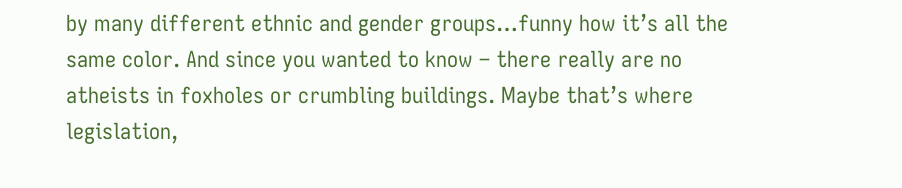by many different ethnic and gender groups…funny how it’s all the same color. And since you wanted to know – there really are no atheists in foxholes or crumbling buildings. Maybe that’s where legislation,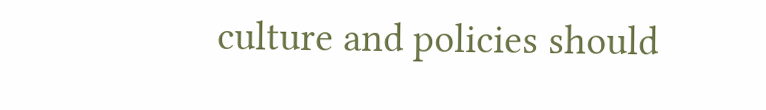culture and policies should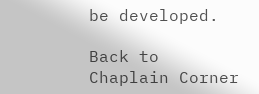be developed.

Back to Chaplain Corner